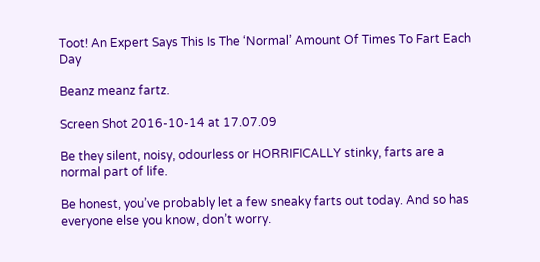Toot! An Expert Says This Is The ‘Normal’ Amount Of Times To Fart Each Day

Beanz meanz fartz.

Screen Shot 2016-10-14 at 17.07.09

Be they silent, noisy, odourless or HORRIFICALLY stinky, farts are a normal part of life.

Be honest, you’ve probably let a few sneaky farts out today. And so has everyone else you know, don’t worry.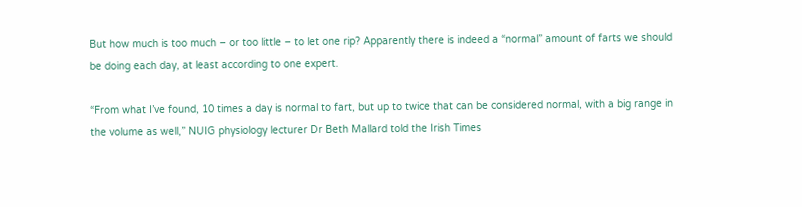But how much is too much – or too little – to let one rip? Apparently there is indeed a “normal” amount of farts we should be doing each day, at least according to one expert.

“From what I’ve found, 10 times a day is normal to fart, but up to twice that can be considered normal, with a big range in the volume as well,” NUIG physiology lecturer Dr Beth Mallard told the Irish Times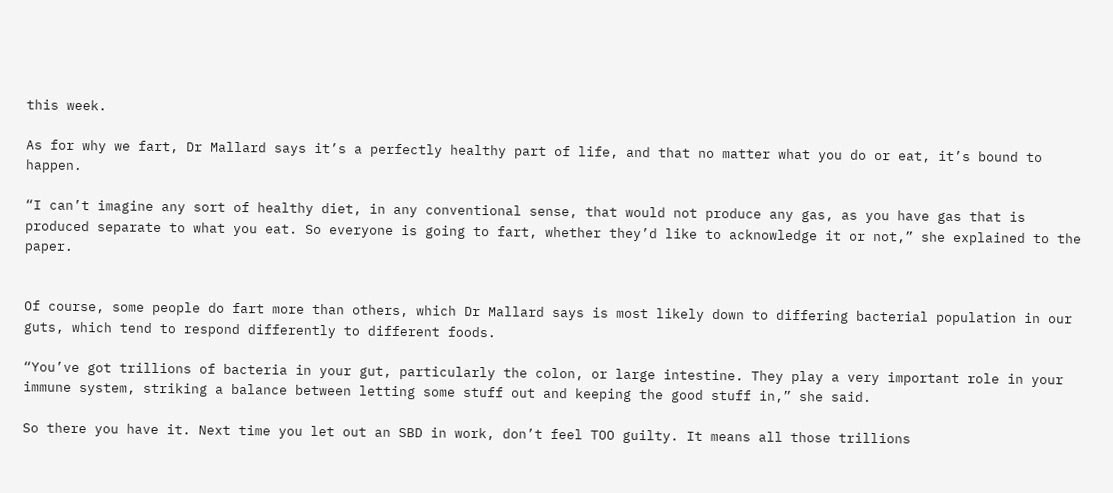this week.

As for why we fart, Dr Mallard says it’s a perfectly healthy part of life, and that no matter what you do or eat, it’s bound to happen.

“I can’t imagine any sort of healthy diet, in any conventional sense, that would not produce any gas, as you have gas that is produced separate to what you eat. So everyone is going to fart, whether they’d like to acknowledge it or not,” she explained to the paper.


Of course, some people do fart more than others, which Dr Mallard says is most likely down to differing bacterial population in our guts, which tend to respond differently to different foods.

“You’ve got trillions of bacteria in your gut, particularly the colon, or large intestine. They play a very important role in your immune system, striking a balance between letting some stuff out and keeping the good stuff in,” she said.

So there you have it. Next time you let out an SBD in work, don’t feel TOO guilty. It means all those trillions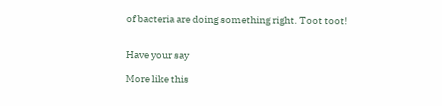of bacteria are doing something right. Toot toot!


Have your say

More like this